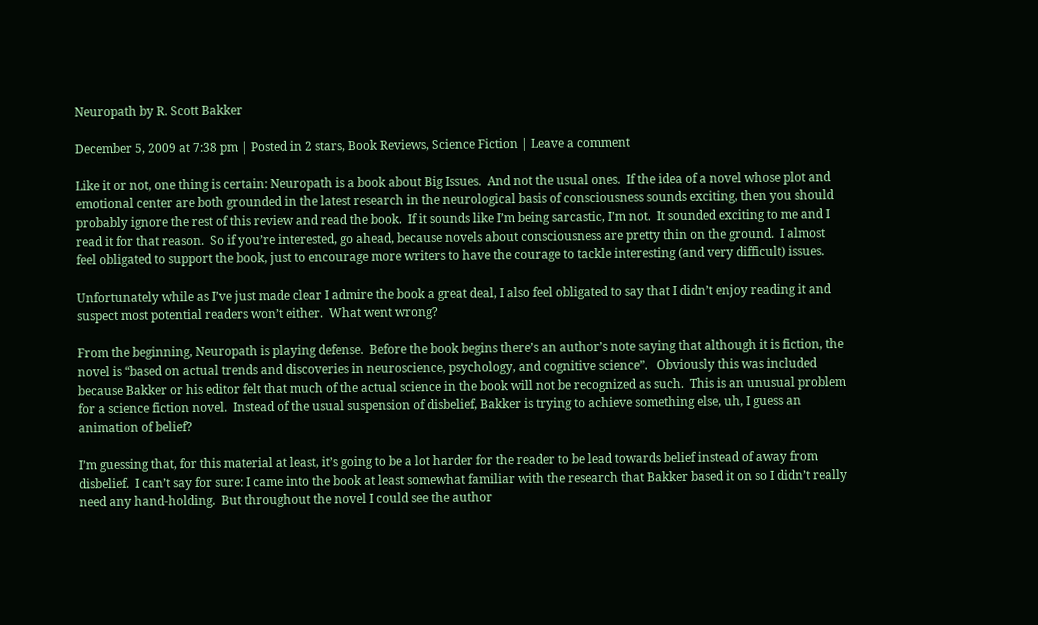Neuropath by R. Scott Bakker

December 5, 2009 at 7:38 pm | Posted in 2 stars, Book Reviews, Science Fiction | Leave a comment

Like it or not, one thing is certain: Neuropath is a book about Big Issues.  And not the usual ones.  If the idea of a novel whose plot and emotional center are both grounded in the latest research in the neurological basis of consciousness sounds exciting, then you should probably ignore the rest of this review and read the book.  If it sounds like I’m being sarcastic, I’m not.  It sounded exciting to me and I read it for that reason.  So if you’re interested, go ahead, because novels about consciousness are pretty thin on the ground.  I almost feel obligated to support the book, just to encourage more writers to have the courage to tackle interesting (and very difficult) issues.

Unfortunately while as I’ve just made clear I admire the book a great deal, I also feel obligated to say that I didn’t enjoy reading it and suspect most potential readers won’t either.  What went wrong?

From the beginning, Neuropath is playing defense.  Before the book begins there’s an author’s note saying that although it is fiction, the novel is “based on actual trends and discoveries in neuroscience, psychology, and cognitive science”.   Obviously this was included because Bakker or his editor felt that much of the actual science in the book will not be recognized as such.  This is an unusual problem for a science fiction novel.  Instead of the usual suspension of disbelief, Bakker is trying to achieve something else, uh, I guess an animation of belief?

I’m guessing that, for this material at least, it’s going to be a lot harder for the reader to be lead towards belief instead of away from disbelief.  I can’t say for sure: I came into the book at least somewhat familiar with the research that Bakker based it on so I didn’t really need any hand-holding.  But throughout the novel I could see the author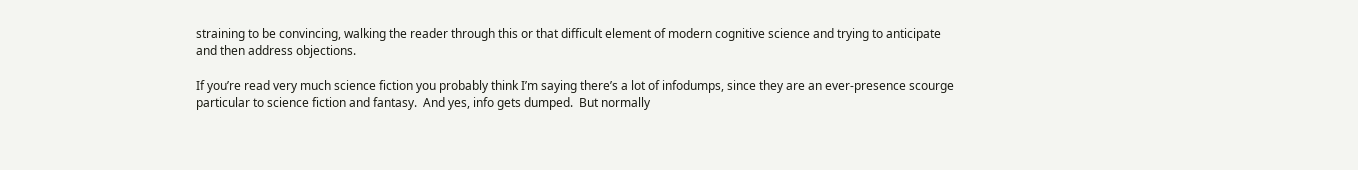straining to be convincing, walking the reader through this or that difficult element of modern cognitive science and trying to anticipate and then address objections.

If you’re read very much science fiction you probably think I’m saying there’s a lot of infodumps, since they are an ever-presence scourge particular to science fiction and fantasy.  And yes, info gets dumped.  But normally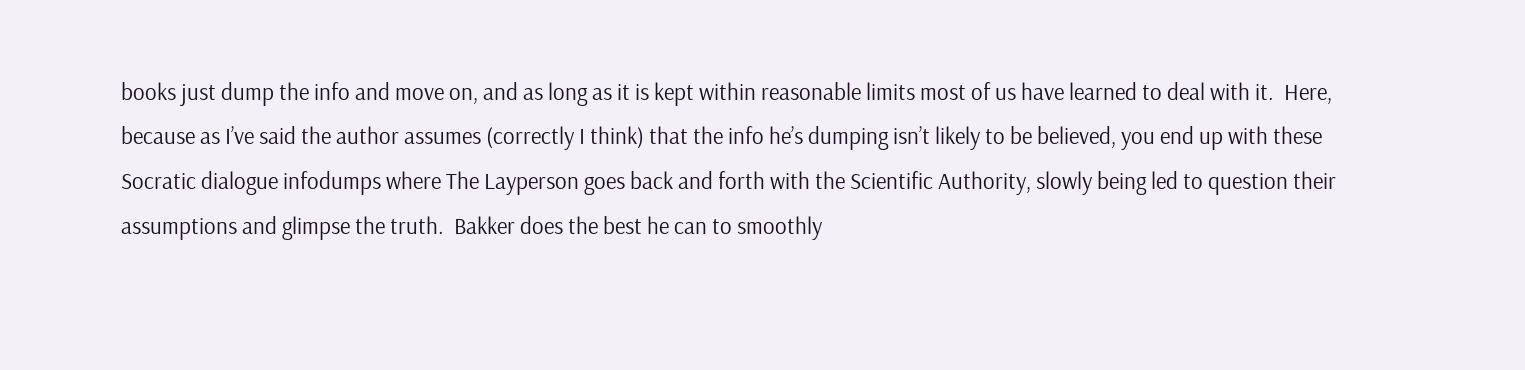books just dump the info and move on, and as long as it is kept within reasonable limits most of us have learned to deal with it.  Here, because as I’ve said the author assumes (correctly I think) that the info he’s dumping isn’t likely to be believed, you end up with these Socratic dialogue infodumps where The Layperson goes back and forth with the Scientific Authority, slowly being led to question their assumptions and glimpse the truth.  Bakker does the best he can to smoothly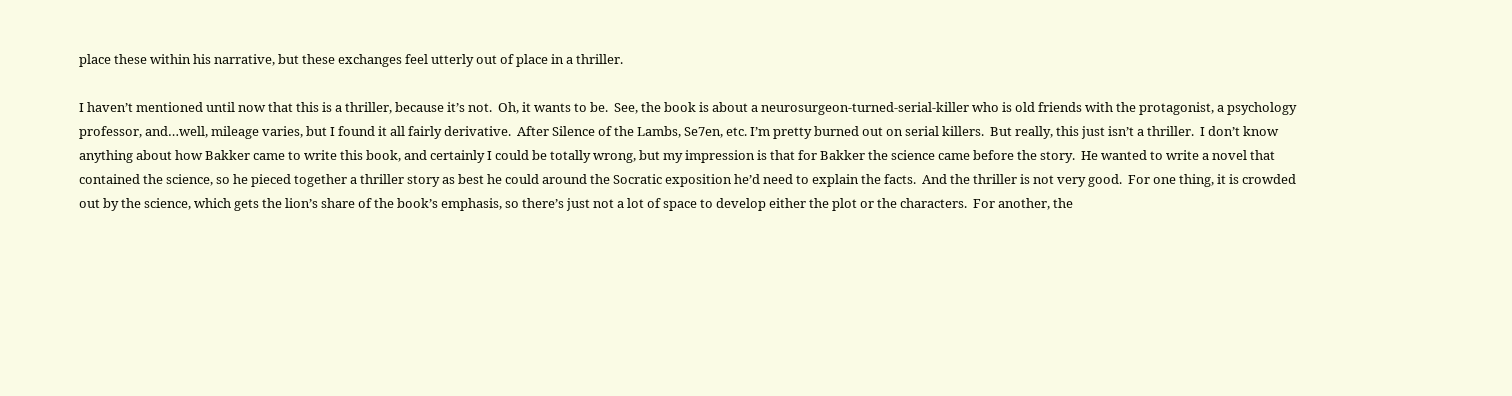place these within his narrative, but these exchanges feel utterly out of place in a thriller.

I haven’t mentioned until now that this is a thriller, because it’s not.  Oh, it wants to be.  See, the book is about a neurosurgeon-turned-serial-killer who is old friends with the protagonist, a psychology professor, and…well, mileage varies, but I found it all fairly derivative.  After Silence of the Lambs, Se7en, etc. I’m pretty burned out on serial killers.  But really, this just isn’t a thriller.  I don’t know anything about how Bakker came to write this book, and certainly I could be totally wrong, but my impression is that for Bakker the science came before the story.  He wanted to write a novel that contained the science, so he pieced together a thriller story as best he could around the Socratic exposition he’d need to explain the facts.  And the thriller is not very good.  For one thing, it is crowded out by the science, which gets the lion’s share of the book’s emphasis, so there’s just not a lot of space to develop either the plot or the characters.  For another, the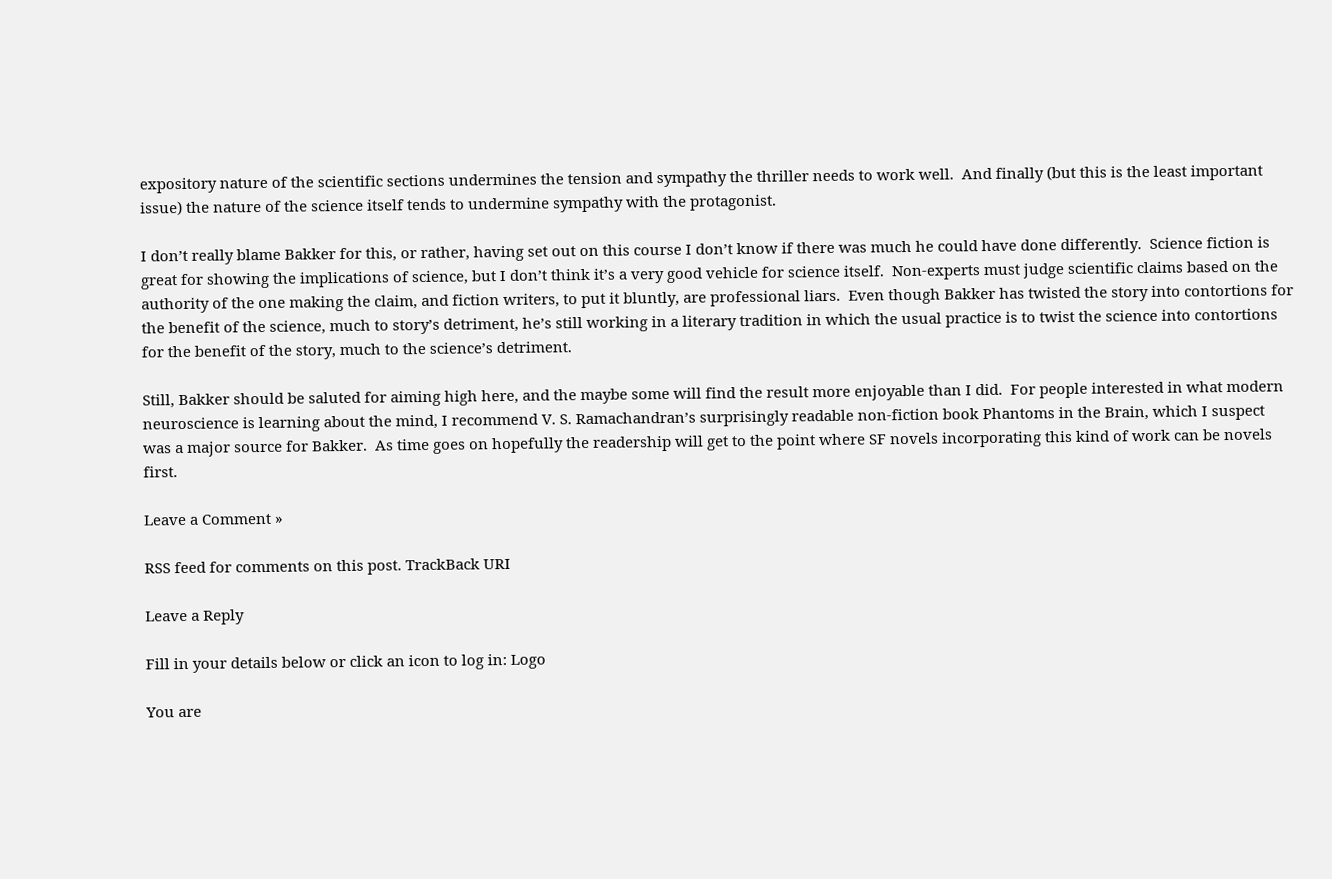expository nature of the scientific sections undermines the tension and sympathy the thriller needs to work well.  And finally (but this is the least important issue) the nature of the science itself tends to undermine sympathy with the protagonist.

I don’t really blame Bakker for this, or rather, having set out on this course I don’t know if there was much he could have done differently.  Science fiction is great for showing the implications of science, but I don’t think it’s a very good vehicle for science itself.  Non-experts must judge scientific claims based on the authority of the one making the claim, and fiction writers, to put it bluntly, are professional liars.  Even though Bakker has twisted the story into contortions for the benefit of the science, much to story’s detriment, he’s still working in a literary tradition in which the usual practice is to twist the science into contortions for the benefit of the story, much to the science’s detriment.

Still, Bakker should be saluted for aiming high here, and the maybe some will find the result more enjoyable than I did.  For people interested in what modern neuroscience is learning about the mind, I recommend V. S. Ramachandran’s surprisingly readable non-fiction book Phantoms in the Brain, which I suspect was a major source for Bakker.  As time goes on hopefully the readership will get to the point where SF novels incorporating this kind of work can be novels first.

Leave a Comment »

RSS feed for comments on this post. TrackBack URI

Leave a Reply

Fill in your details below or click an icon to log in: Logo

You are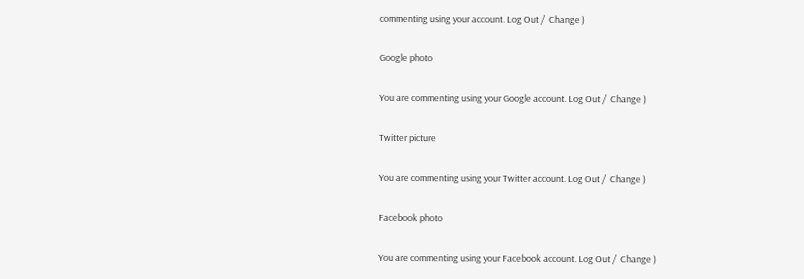commenting using your account. Log Out /  Change )

Google photo

You are commenting using your Google account. Log Out /  Change )

Twitter picture

You are commenting using your Twitter account. Log Out /  Change )

Facebook photo

You are commenting using your Facebook account. Log Out /  Change )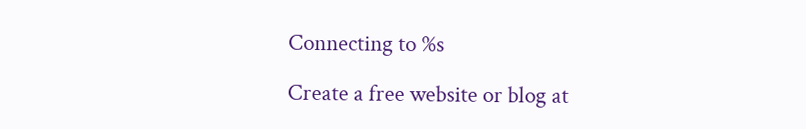Connecting to %s

Create a free website or blog at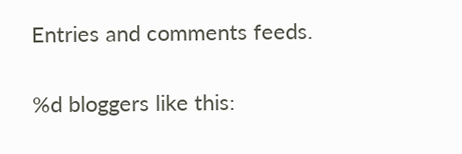Entries and comments feeds.

%d bloggers like this: